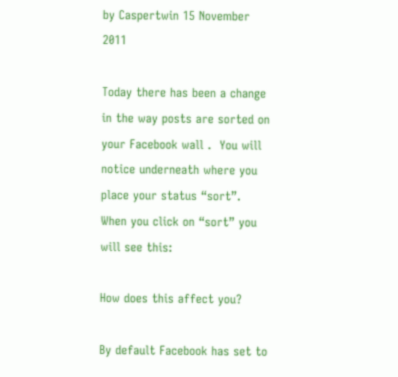by Caspertwin 15 November 2011

Today there has been a change in the way posts are sorted on your Facebook wall .  You will notice underneath where you place your status “sort”.  When you click on “sort” you will see this:

How does this affect you?

By default Facebook has set to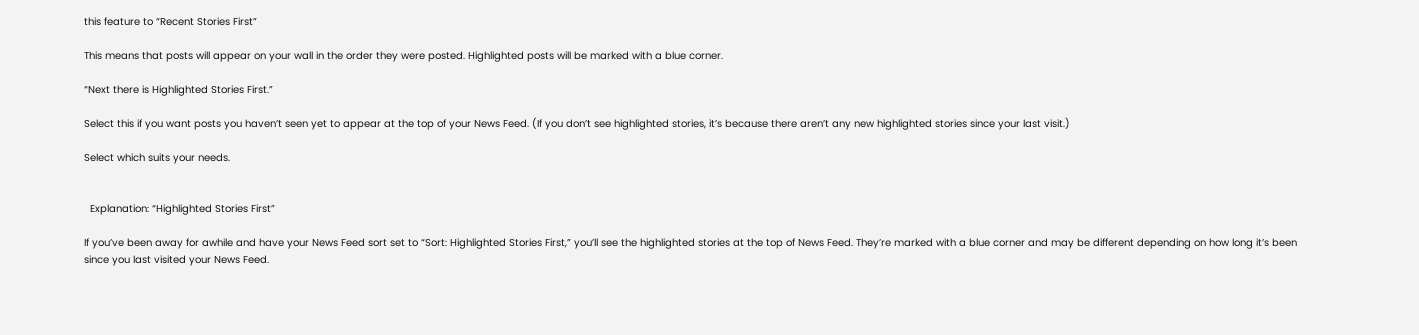this feature to “Recent Stories First”

This means that posts will appear on your wall in the order they were posted. Highlighted posts will be marked with a blue corner.

“Next there is Highlighted Stories First.”

Select this if you want posts you haven’t seen yet to appear at the top of your News Feed. (If you don’t see highlighted stories, it’s because there aren’t any new highlighted stories since your last visit.)

Select which suits your needs.


  Explanation: “Highlighted Stories First”

If you’ve been away for awhile and have your News Feed sort set to “Sort: Highlighted Stories First,” you’ll see the highlighted stories at the top of News Feed. They’re marked with a blue corner and may be different depending on how long it’s been since you last visited your News Feed.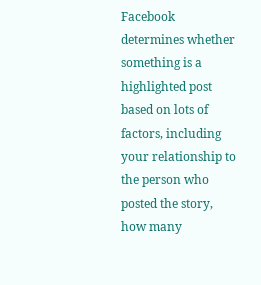Facebook determines whether something is a highlighted post based on lots of factors, including your relationship to the person who posted the story, how many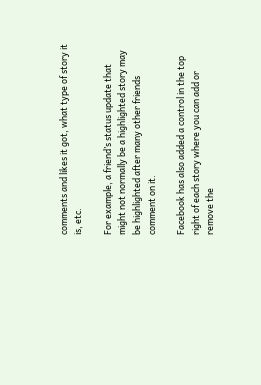comments and likes it got, what type of story it is, etc.

For example, a friend’s status update that might not normally be a highlighted story may be highlighted after many other friends comment on it.

Facebook has also added a control in the top right of each story where you can add or remove the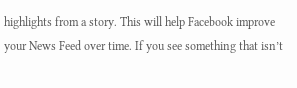highlights from a story. This will help Facebook improve your News Feed over time. If you see something that isn’t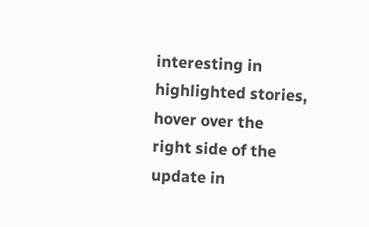interesting in highlighted stories, hover over the right side of the update in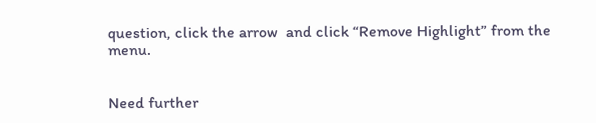question, click the arrow  and click “Remove Highlight” from the menu.


Need further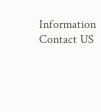Information Contact US